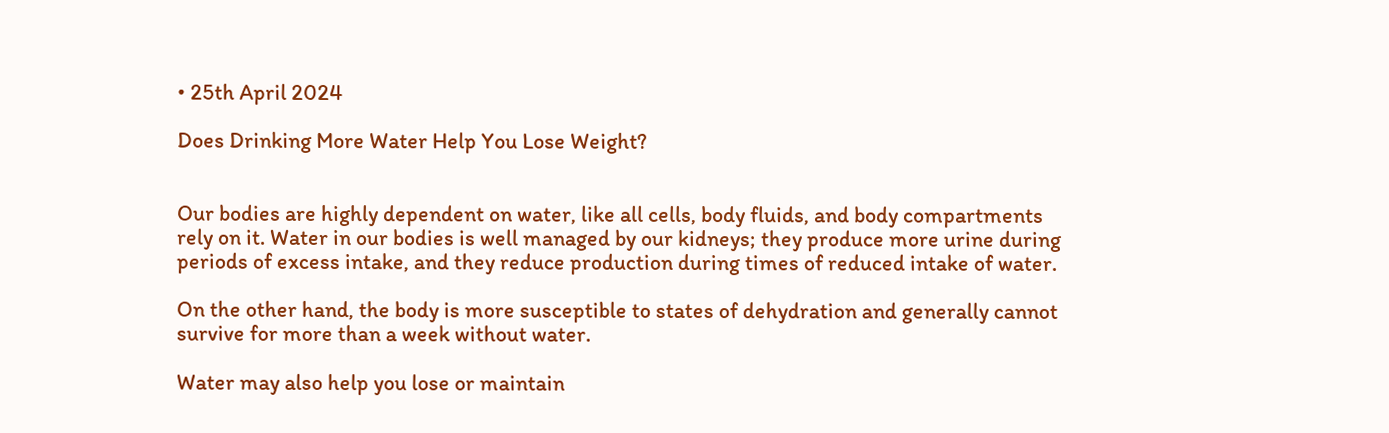• 25th April 2024

Does Drinking More Water Help You Lose Weight?


Our bodies are highly dependent on water, like all cells, body fluids, and body compartments rely on it. Water in our bodies is well managed by our kidneys; they produce more urine during periods of excess intake, and they reduce production during times of reduced intake of water.

On the other hand, the body is more susceptible to states of dehydration and generally cannot survive for more than a week without water.

Water may also help you lose or maintain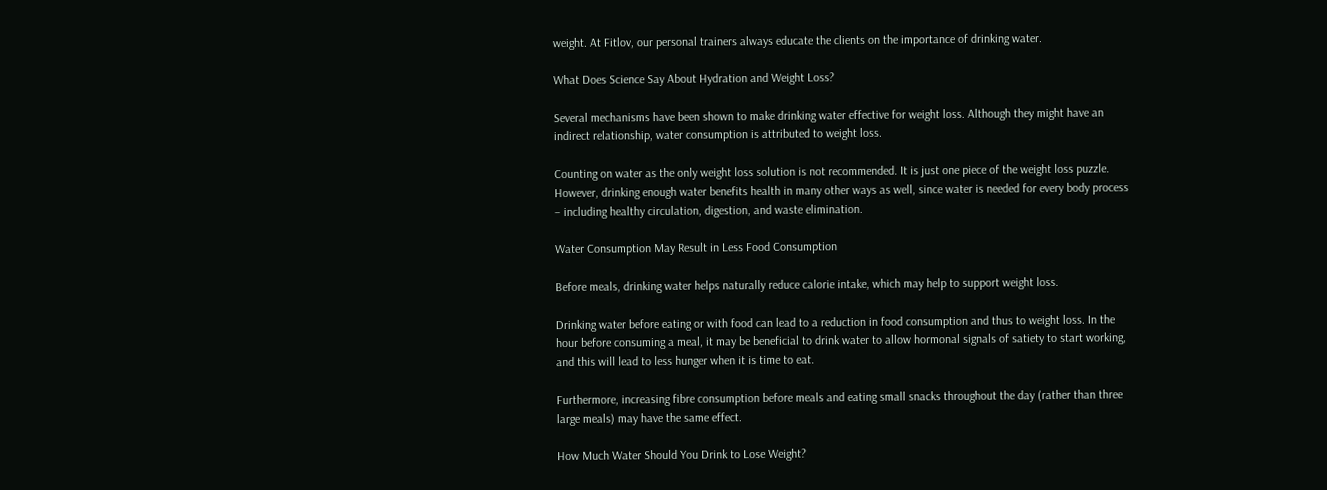weight. At Fitlov, our personal trainers always educate the clients on the importance of drinking water.

What Does Science Say About Hydration and Weight Loss?

Several mechanisms have been shown to make drinking water effective for weight loss. Although they might have an indirect relationship, water consumption is attributed to weight loss.

Counting on water as the only weight loss solution is not recommended. It is just one piece of the weight loss puzzle. However, drinking enough water benefits health in many other ways as well, since water is needed for every body process – including healthy circulation, digestion, and waste elimination.

Water Consumption May Result in Less Food Consumption

Before meals, drinking water helps naturally reduce calorie intake, which may help to support weight loss.

Drinking water before eating or with food can lead to a reduction in food consumption and thus to weight loss. In the hour before consuming a meal, it may be beneficial to drink water to allow hormonal signals of satiety to start working, and this will lead to less hunger when it is time to eat.

Furthermore, increasing fibre consumption before meals and eating small snacks throughout the day (rather than three large meals) may have the same effect.

How Much Water Should You Drink to Lose Weight?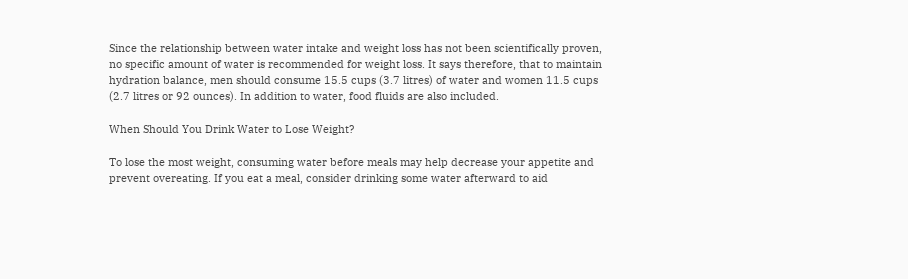Since the relationship between water intake and weight loss has not been scientifically proven, no specific amount of water is recommended for weight loss. It says therefore, that to maintain hydration balance, men should consume 15.5 cups (3.7 litres) of water and women 11.5 cups (2.7 litres or 92 ounces). In addition to water, food fluids are also included.

When Should You Drink Water to Lose Weight?

To lose the most weight, consuming water before meals may help decrease your appetite and prevent overeating. If you eat a meal, consider drinking some water afterward to aid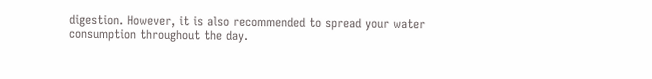digestion. However, it is also recommended to spread your water consumption throughout the day.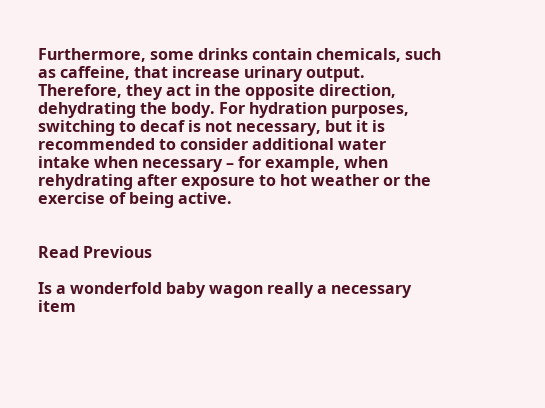Furthermore, some drinks contain chemicals, such as caffeine, that increase urinary output. Therefore, they act in the opposite direction, dehydrating the body. For hydration purposes, switching to decaf is not necessary, but it is recommended to consider additional water intake when necessary – for example, when rehydrating after exposure to hot weather or the exercise of being active.


Read Previous

Is a wonderfold baby wagon really a necessary item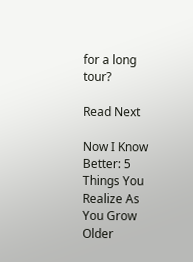for a long tour?

Read Next

Now I Know Better: 5 Things You Realize As You Grow Older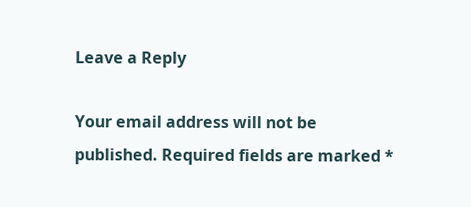Leave a Reply

Your email address will not be published. Required fields are marked *